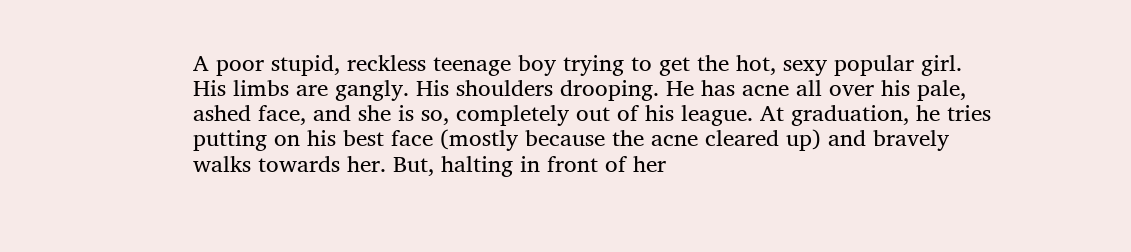A poor stupid, reckless teenage boy trying to get the hot, sexy popular girl.
His limbs are gangly. His shoulders drooping. He has acne all over his pale, ashed face, and she is so, completely out of his league. At graduation, he tries putting on his best face (mostly because the acne cleared up) and bravely walks towards her. But, halting in front of her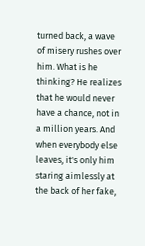turned back, a wave of misery rushes over him. What is he thinking? He realizes that he would never have a chance, not in a million years. And when everybody else leaves, it's only him staring aimlessly at the back of her fake,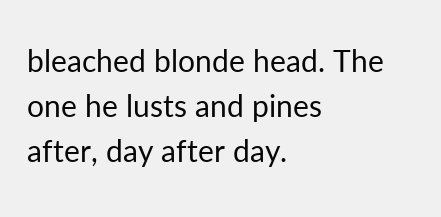bleached blonde head. The one he lusts and pines after, day after day.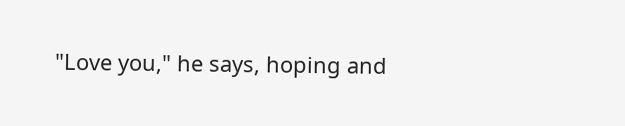"Love you," he says, hoping and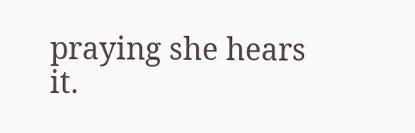praying she hears it.